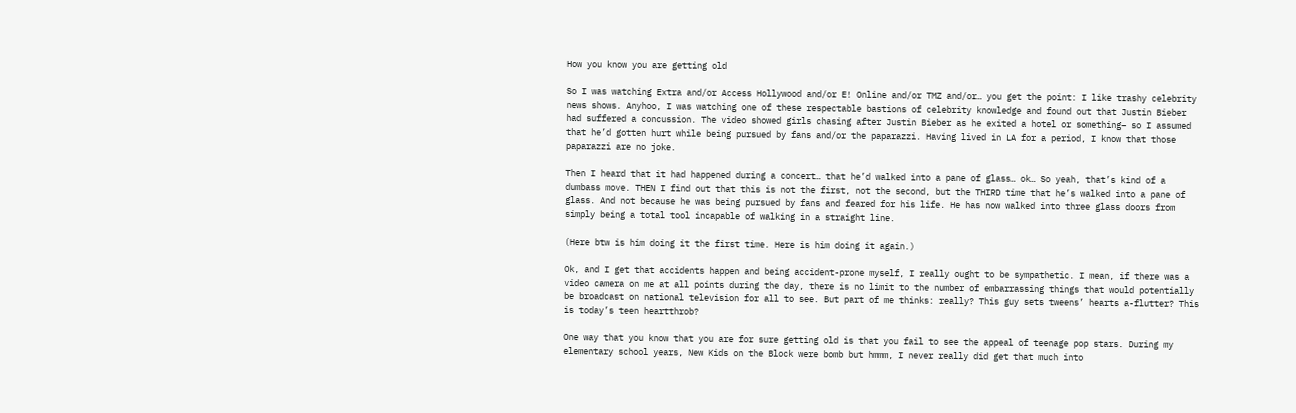How you know you are getting old

So I was watching Extra and/or Access Hollywood and/or E! Online and/or TMZ and/or… you get the point: I like trashy celebrity news shows. Anyhoo, I was watching one of these respectable bastions of celebrity knowledge and found out that Justin Bieber had suffered a concussion. The video showed girls chasing after Justin Bieber as he exited a hotel or something– so I assumed that he’d gotten hurt while being pursued by fans and/or the paparazzi. Having lived in LA for a period, I know that those paparazzi are no joke.

Then I heard that it had happened during a concert… that he’d walked into a pane of glass… ok… So yeah, that’s kind of a dumbass move. THEN I find out that this is not the first, not the second, but the THIRD time that he’s walked into a pane of glass. And not because he was being pursued by fans and feared for his life. He has now walked into three glass doors from simply being a total tool incapable of walking in a straight line.

(Here btw is him doing it the first time. Here is him doing it again.)

Ok, and I get that accidents happen and being accident-prone myself, I really ought to be sympathetic. I mean, if there was a video camera on me at all points during the day, there is no limit to the number of embarrassing things that would potentially be broadcast on national television for all to see. But part of me thinks: really? This guy sets tweens’ hearts a-flutter? This is today’s teen heartthrob?

One way that you know that you are for sure getting old is that you fail to see the appeal of teenage pop stars. During my elementary school years, New Kids on the Block were bomb but hmmm, I never really did get that much into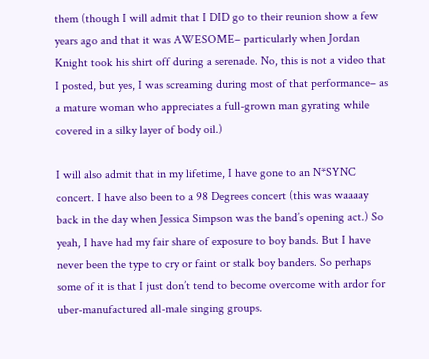them (though I will admit that I DID go to their reunion show a few years ago and that it was AWESOME– particularly when Jordan Knight took his shirt off during a serenade. No, this is not a video that I posted, but yes, I was screaming during most of that performance– as a mature woman who appreciates a full-grown man gyrating while covered in a silky layer of body oil.)

I will also admit that in my lifetime, I have gone to an N*SYNC concert. I have also been to a 98 Degrees concert (this was waaaay back in the day when Jessica Simpson was the band’s opening act.) So yeah, I have had my fair share of exposure to boy bands. But I have never been the type to cry or faint or stalk boy banders. So perhaps some of it is that I just don’t tend to become overcome with ardor for uber-manufactured all-male singing groups.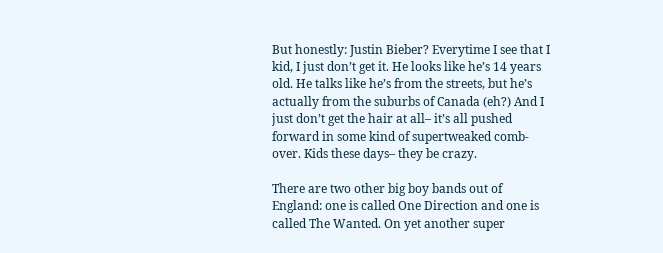But honestly: Justin Bieber? Everytime I see that I kid, I just don’t get it. He looks like he’s 14 years old. He talks like he’s from the streets, but he’s actually from the suburbs of Canada (eh?) And I just don’t get the hair at all– it’s all pushed forward in some kind of supertweaked comb-over. Kids these days– they be crazy.

There are two other big boy bands out of England: one is called One Direction and one is called The Wanted. On yet another super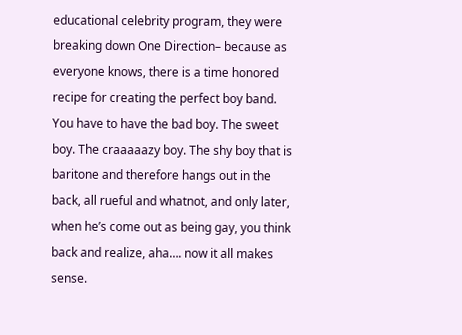educational celebrity program, they were breaking down One Direction– because as everyone knows, there is a time honored recipe for creating the perfect boy band. You have to have the bad boy. The sweet boy. The craaaaazy boy. The shy boy that is baritone and therefore hangs out in the back, all rueful and whatnot, and only later, when he’s come out as being gay, you think back and realize, aha…. now it all makes sense.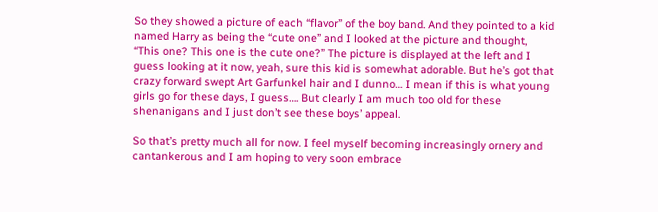So they showed a picture of each “flavor” of the boy band. And they pointed to a kid named Harry as being the “cute one” and I looked at the picture and thought, “This one? This one is the cute one?” The picture is displayed at the left and I guess looking at it now, yeah, sure this kid is somewhat adorable. But he’s got that crazy forward swept Art Garfunkel hair and I dunno… I mean if this is what young girls go for these days, I guess…. But clearly I am much too old for these shenanigans and I just don’t see these boys’ appeal.

So that’s pretty much all for now. I feel myself becoming increasingly ornery and cantankerous and I am hoping to very soon embrace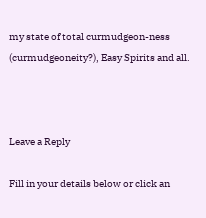my state of total curmudgeon-ness (curmudgeoneity?), Easy Spirits and all.



Leave a Reply

Fill in your details below or click an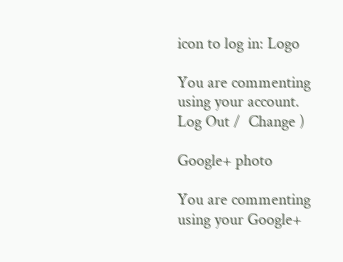icon to log in: Logo

You are commenting using your account. Log Out /  Change )

Google+ photo

You are commenting using your Google+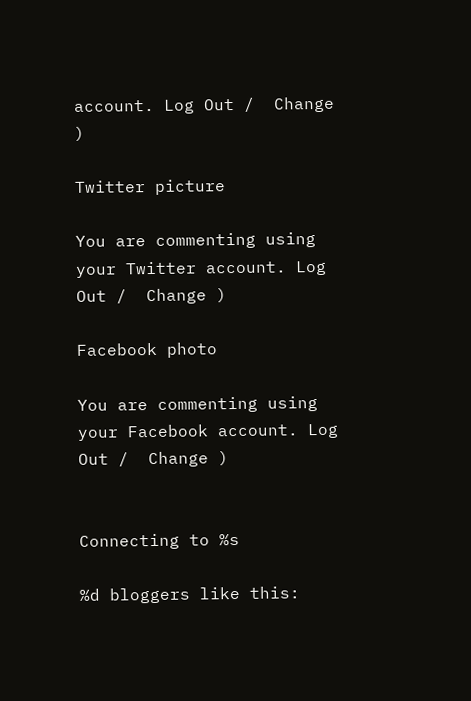account. Log Out /  Change )

Twitter picture

You are commenting using your Twitter account. Log Out /  Change )

Facebook photo

You are commenting using your Facebook account. Log Out /  Change )


Connecting to %s

%d bloggers like this: